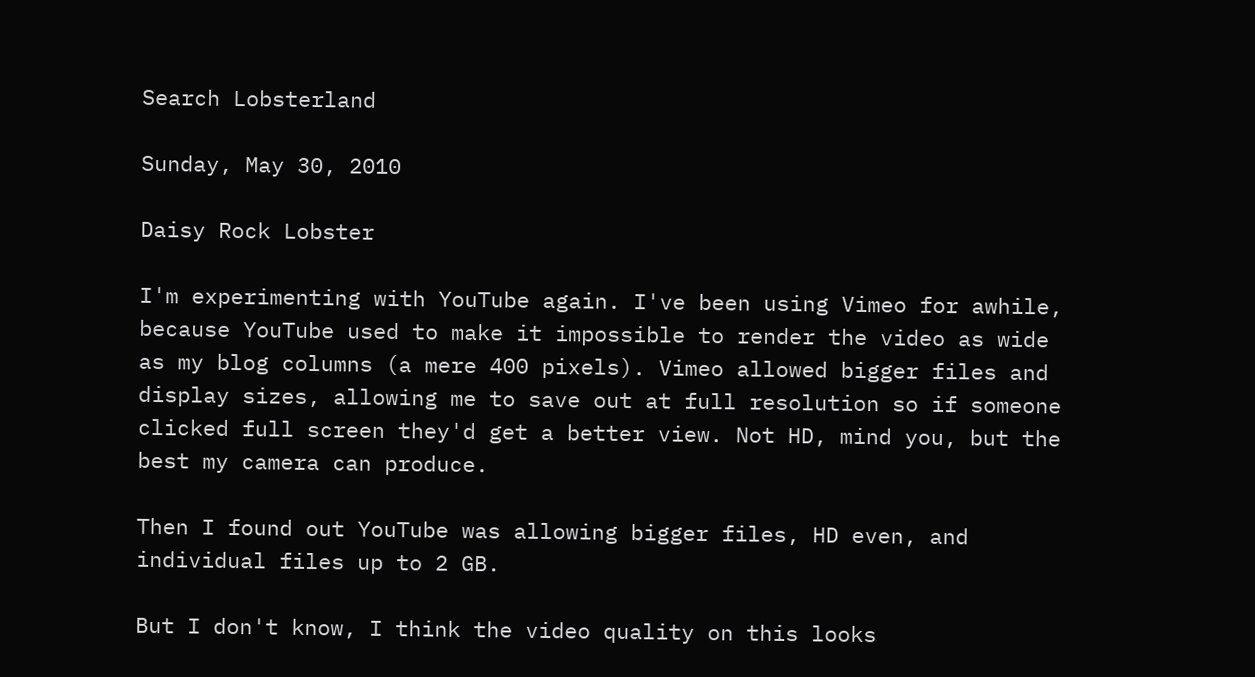Search Lobsterland

Sunday, May 30, 2010

Daisy Rock Lobster

I'm experimenting with YouTube again. I've been using Vimeo for awhile, because YouTube used to make it impossible to render the video as wide as my blog columns (a mere 400 pixels). Vimeo allowed bigger files and display sizes, allowing me to save out at full resolution so if someone clicked full screen they'd get a better view. Not HD, mind you, but the best my camera can produce.

Then I found out YouTube was allowing bigger files, HD even, and individual files up to 2 GB.

But I don't know, I think the video quality on this looks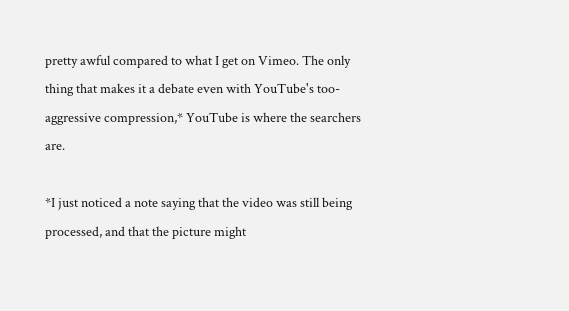pretty awful compared to what I get on Vimeo. The only thing that makes it a debate even with YouTube's too-aggressive compression,* YouTube is where the searchers are.

*I just noticed a note saying that the video was still being processed, and that the picture might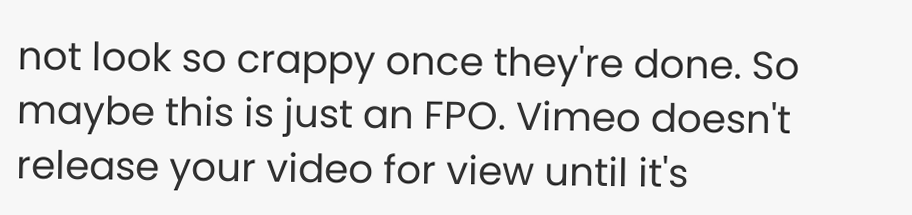not look so crappy once they're done. So maybe this is just an FPO. Vimeo doesn't release your video for view until it's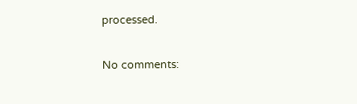processed.

No comments: